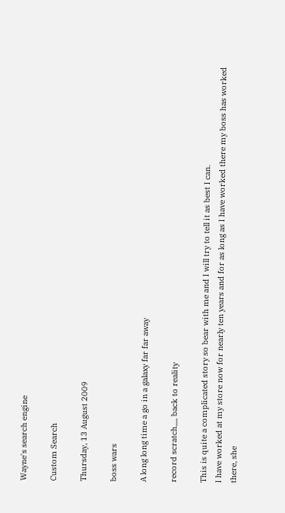Wayne's search engine

Custom Search

Thursday, 13 August 2009

boss wars

A long long time a go in a galaxy far far away

record scratch,,,, back to reality

This is quite a complicated story so bear with me and I will try to tell it as best I can.
I have worked at my store now for nearly ten years and for as long as I have worked there my boss has worked there, she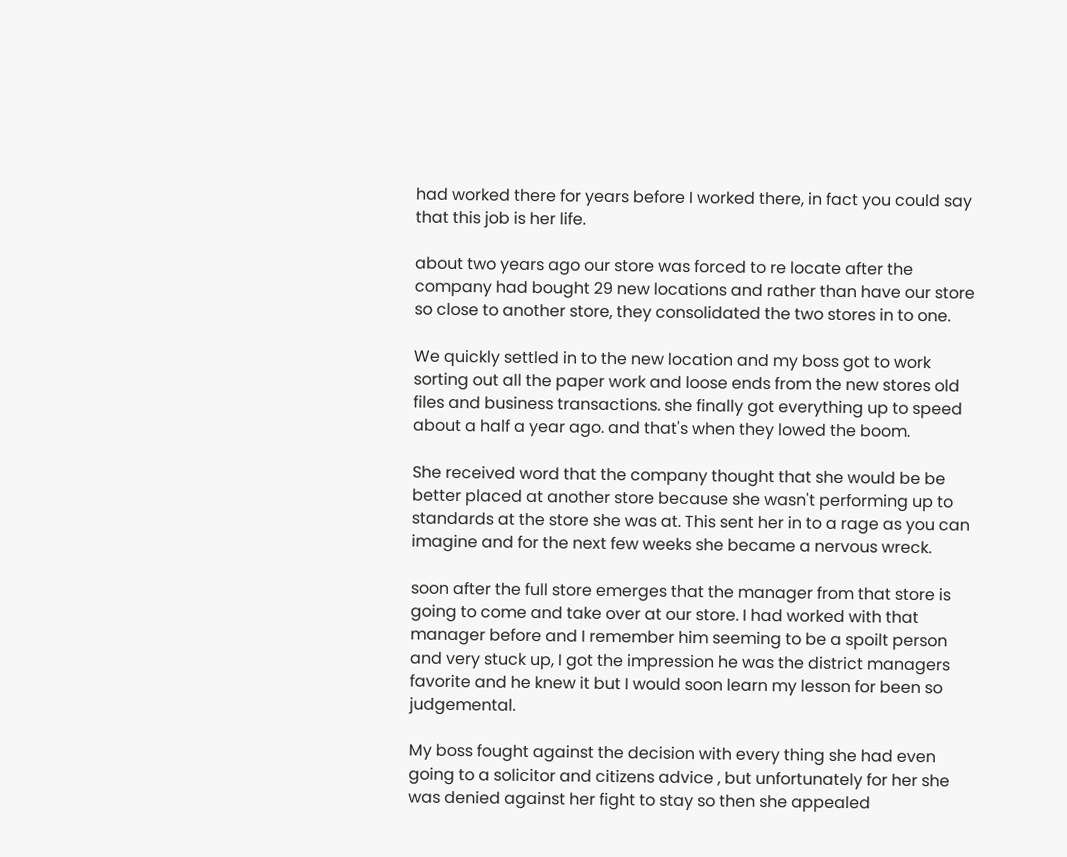had worked there for years before I worked there, in fact you could say that this job is her life.

about two years ago our store was forced to re locate after the company had bought 29 new locations and rather than have our store so close to another store, they consolidated the two stores in to one.

We quickly settled in to the new location and my boss got to work sorting out all the paper work and loose ends from the new stores old files and business transactions. she finally got everything up to speed about a half a year ago. and that's when they lowed the boom.

She received word that the company thought that she would be be better placed at another store because she wasn't performing up to standards at the store she was at. This sent her in to a rage as you can imagine and for the next few weeks she became a nervous wreck.

soon after the full store emerges that the manager from that store is going to come and take over at our store. I had worked with that manager before and I remember him seeming to be a spoilt person and very stuck up, I got the impression he was the district managers favorite and he knew it but I would soon learn my lesson for been so judgemental.

My boss fought against the decision with every thing she had even going to a solicitor and citizens advice , but unfortunately for her she was denied against her fight to stay so then she appealed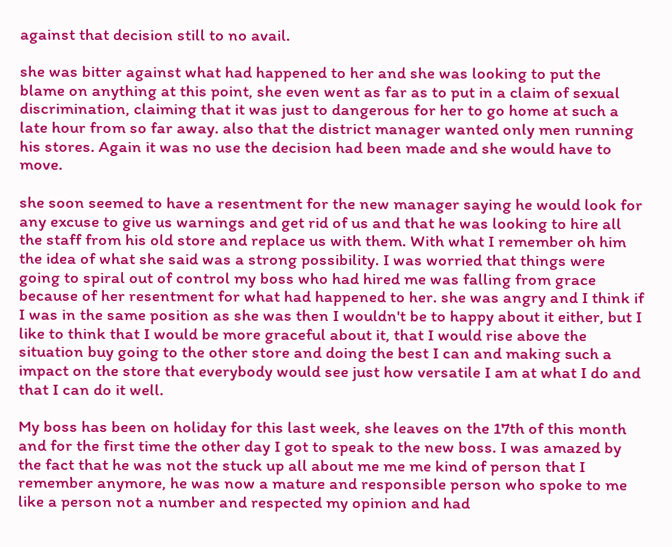against that decision still to no avail.

she was bitter against what had happened to her and she was looking to put the blame on anything at this point, she even went as far as to put in a claim of sexual discrimination, claiming that it was just to dangerous for her to go home at such a late hour from so far away. also that the district manager wanted only men running his stores. Again it was no use the decision had been made and she would have to move.

she soon seemed to have a resentment for the new manager saying he would look for any excuse to give us warnings and get rid of us and that he was looking to hire all the staff from his old store and replace us with them. With what I remember oh him the idea of what she said was a strong possibility. I was worried that things were going to spiral out of control my boss who had hired me was falling from grace because of her resentment for what had happened to her. she was angry and I think if I was in the same position as she was then I wouldn't be to happy about it either, but I like to think that I would be more graceful about it, that I would rise above the situation buy going to the other store and doing the best I can and making such a impact on the store that everybody would see just how versatile I am at what I do and that I can do it well.

My boss has been on holiday for this last week, she leaves on the 17th of this month and for the first time the other day I got to speak to the new boss. I was amazed by the fact that he was not the stuck up all about me me me kind of person that I remember anymore, he was now a mature and responsible person who spoke to me like a person not a number and respected my opinion and had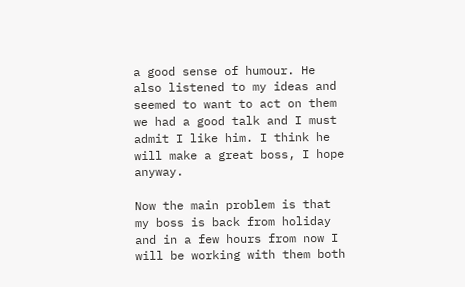a good sense of humour. He also listened to my ideas and seemed to want to act on them we had a good talk and I must admit I like him. I think he will make a great boss, I hope anyway.

Now the main problem is that my boss is back from holiday and in a few hours from now I will be working with them both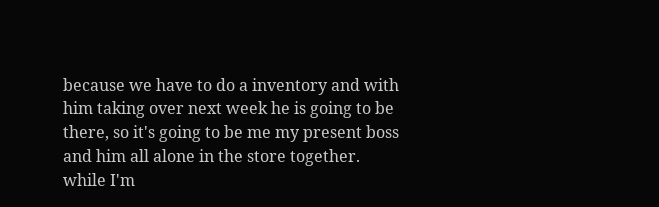because we have to do a inventory and with him taking over next week he is going to be there, so it's going to be me my present boss and him all alone in the store together. while I'm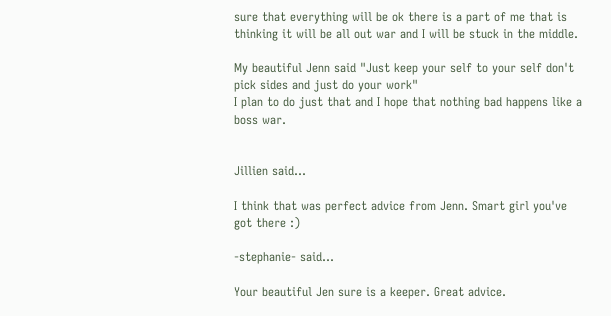sure that everything will be ok there is a part of me that is thinking it will be all out war and I will be stuck in the middle.

My beautiful Jenn said "Just keep your self to your self don't pick sides and just do your work"
I plan to do just that and I hope that nothing bad happens like a boss war.


Jillien said...

I think that was perfect advice from Jenn. Smart girl you've got there :)

-stephanie- said...

Your beautiful Jen sure is a keeper. Great advice.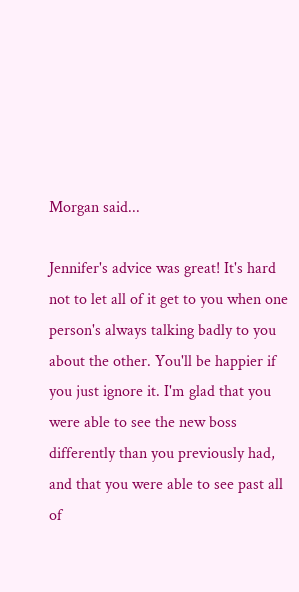Morgan said...

Jennifer's advice was great! It's hard not to let all of it get to you when one person's always talking badly to you about the other. You'll be happier if you just ignore it. I'm glad that you were able to see the new boss differently than you previously had, and that you were able to see past all of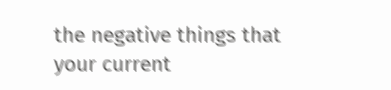the negative things that your current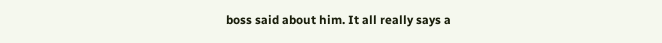boss said about him. It all really says a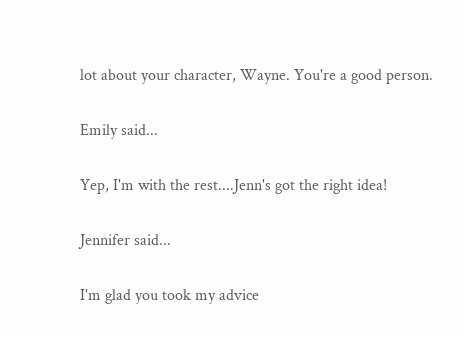lot about your character, Wayne. You're a good person.

Emily said...

Yep, I'm with the rest....Jenn's got the right idea!

Jennifer said...

I'm glad you took my advice